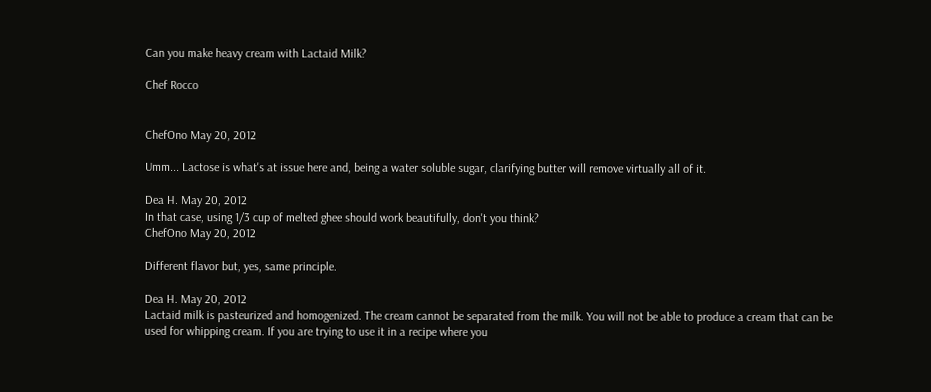Can you make heavy cream with Lactaid Milk?

Chef Rocco


ChefOno May 20, 2012

Umm... Lactose is what's at issue here and, being a water soluble sugar, clarifying butter will remove virtually all of it.

Dea H. May 20, 2012
In that case, using 1/3 cup of melted ghee should work beautifully, don't you think?
ChefOno May 20, 2012

Different flavor but, yes, same principle.

Dea H. May 20, 2012
Lactaid milk is pasteurized and homogenized. The cream cannot be separated from the milk. You will not be able to produce a cream that can be used for whipping cream. If you are trying to use it in a recipe where you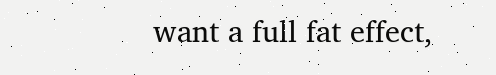want a full fat effect,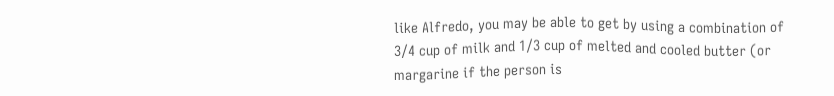like Alfredo, you may be able to get by using a combination of 3/4 cup of milk and 1/3 cup of melted and cooled butter (or margarine if the person is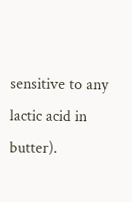sensitive to any lactic acid in butter).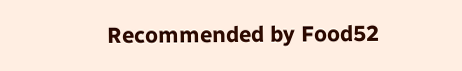Recommended by Food52